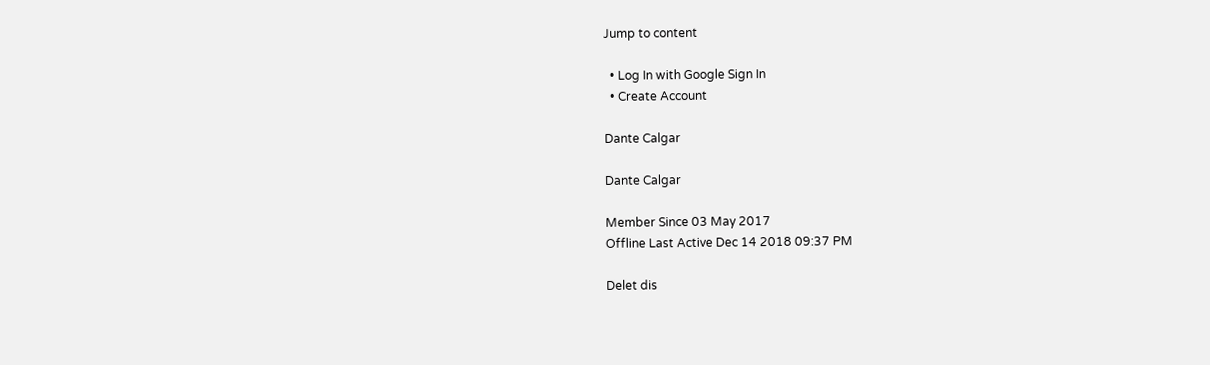Jump to content

  • Log In with Google Sign In
  • Create Account

Dante Calgar

Dante Calgar

Member Since 03 May 2017
Offline Last Active Dec 14 2018 09:37 PM

Delet dis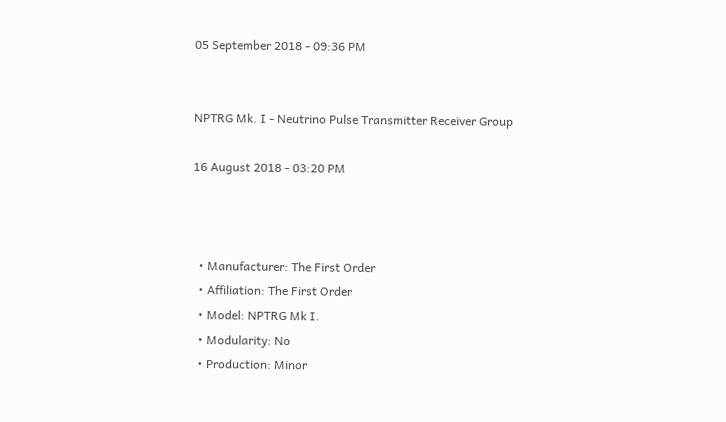05 September 2018 - 09:36 PM


NPTRG Mk. I - Neutrino Pulse Transmitter Receiver Group

16 August 2018 - 03:20 PM



  • Manufacturer: The First Order
  • Affiliation: The First Order
  • Model: NPTRG Mk I.
  • Modularity: No
  • Production: Minor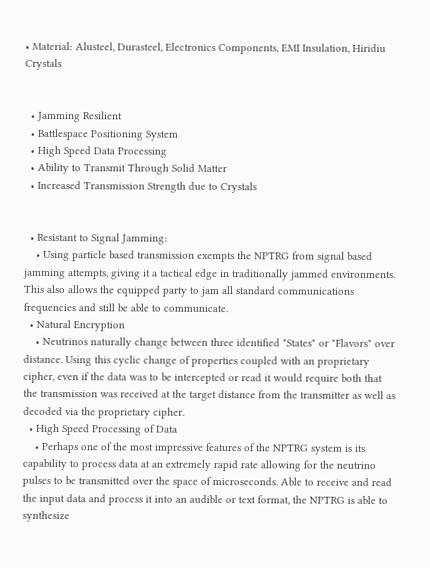• Material: Alusteel, Durasteel, Electronics Components, EMI Insulation, Hiridiu Crystals


  • Jamming Resilient
  • Battlespace Positioning System
  • High Speed Data Processing
  • Ability to Transmit Through Solid Matter
  • Increased Transmission Strength due to Crystals


  • Resistant to Signal Jamming:
    • Using particle based transmission exempts the NPTRG from signal based jamming attempts, giving it a tactical edge in traditionally jammed environments. This also allows the equipped party to jam all standard communications frequencies and still be able to communicate.
  • Natural Encryption
    • Neutrinos naturally change between three identified "States" or "Flavors" over distance. Using this cyclic change of properties coupled with an proprietary cipher, even if the data was to be intercepted or read it would require both that the transmission was received at the target distance from the transmitter as well as decoded via the proprietary cipher.
  • High Speed Processing of Data
    • Perhaps one of the most impressive features of the NPTRG system is its capability to process data at an extremely rapid rate allowing for the neutrino pulses to be transmitted over the space of microseconds. Able to receive and read the input data and process it into an audible or text format, the NPTRG is able to synthesize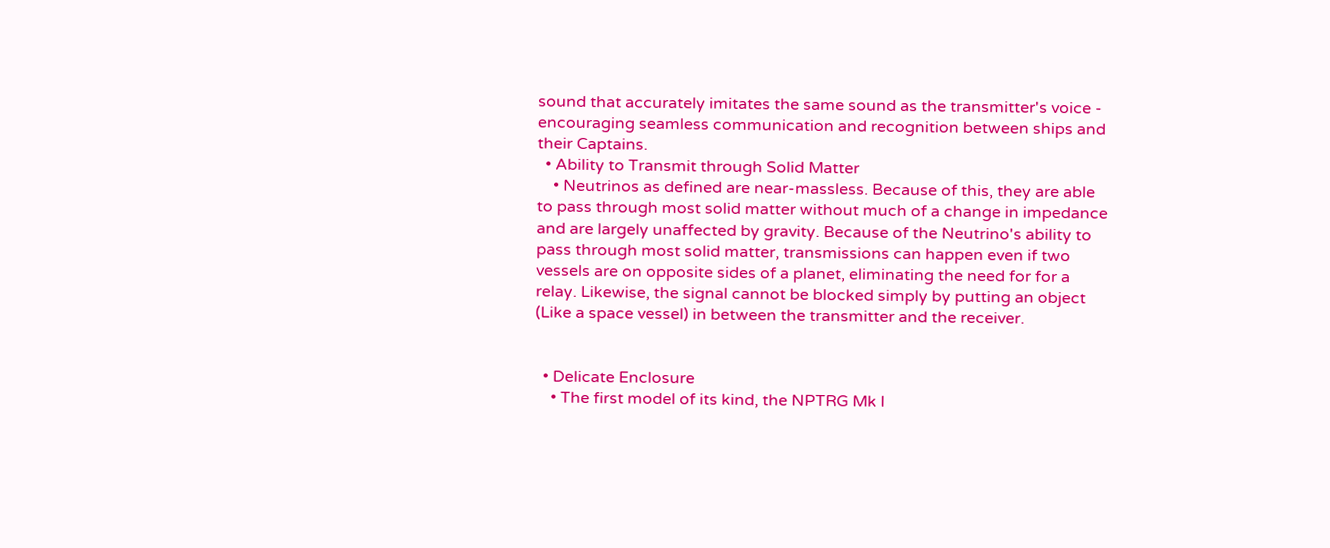sound that accurately imitates the same sound as the transmitter's voice - encouraging seamless communication and recognition between ships and their Captains.
  • Ability to Transmit through Solid Matter
    • Neutrinos as defined are near-massless. Because of this, they are able to pass through most solid matter without much of a change in impedance and are largely unaffected by gravity. Because of the Neutrino's ability to pass through most solid matter, transmissions can happen even if two vessels are on opposite sides of a planet, eliminating the need for for a relay. Likewise, the signal cannot be blocked simply by putting an object (Like a space vessel) in between the transmitter and the receiver.


  • Delicate Enclosure
    • The first model of its kind, the NPTRG Mk I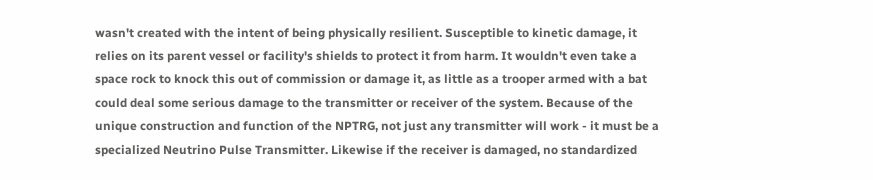wasn't created with the intent of being physically resilient. Susceptible to kinetic damage, it relies on its parent vessel or facility's shields to protect it from harm. It wouldn't even take a space rock to knock this out of commission or damage it, as little as a trooper armed with a bat could deal some serious damage to the transmitter or receiver of the system. Because of the unique construction and function of the NPTRG, not just any transmitter will work - it must be a specialized Neutrino Pulse Transmitter. Likewise if the receiver is damaged, no standardized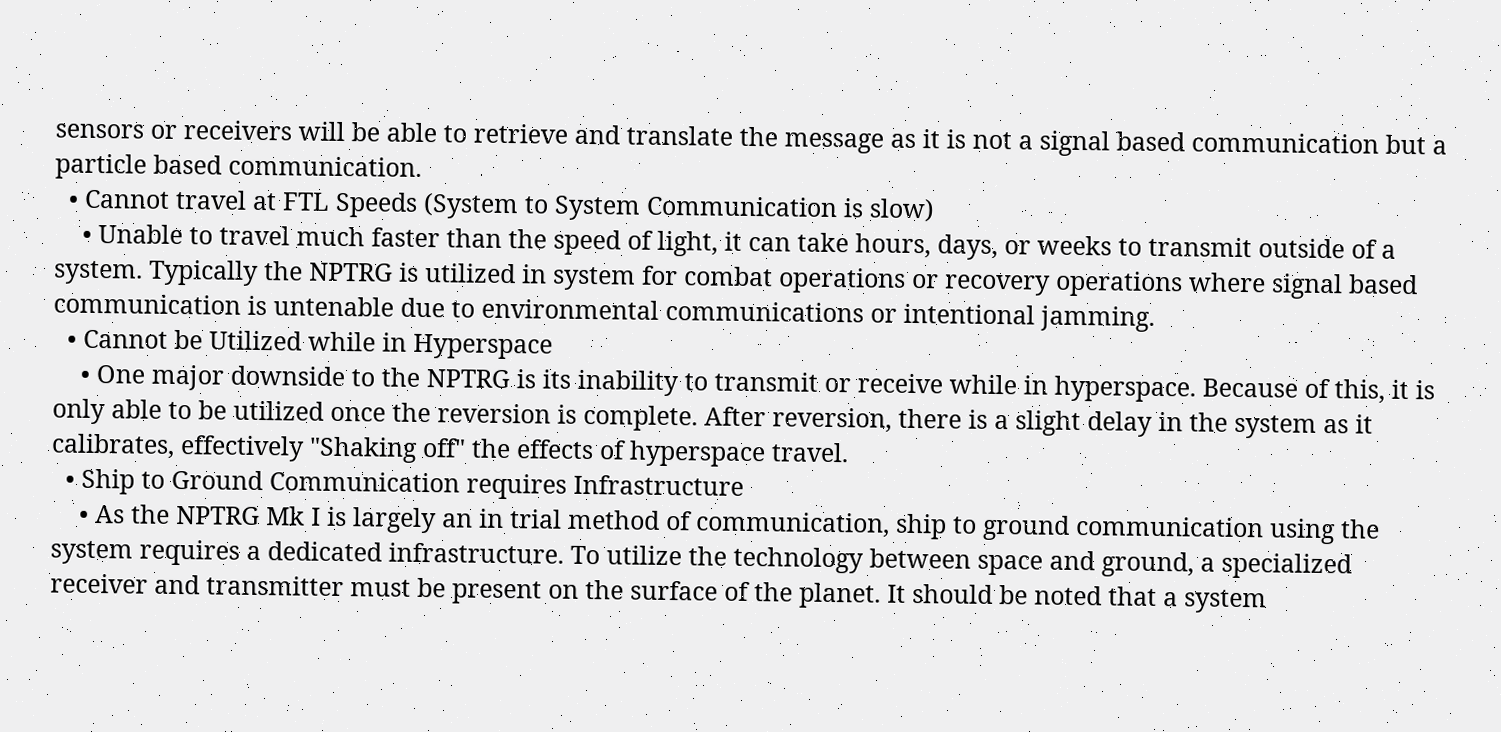sensors or receivers will be able to retrieve and translate the message as it is not a signal based communication but a particle based communication.
  • Cannot travel at FTL Speeds (System to System Communication is slow)
    • Unable to travel much faster than the speed of light, it can take hours, days, or weeks to transmit outside of a system. Typically the NPTRG is utilized in system for combat operations or recovery operations where signal based communication is untenable due to environmental communications or intentional jamming.
  • Cannot be Utilized while in Hyperspace
    • One major downside to the NPTRG is its inability to transmit or receive while in hyperspace. Because of this, it is only able to be utilized once the reversion is complete. After reversion, there is a slight delay in the system as it calibrates, effectively "Shaking off" the effects of hyperspace travel.
  • Ship to Ground Communication requires Infrastructure
    • As the NPTRG Mk I is largely an in trial method of communication, ship to ground communication using the system requires a dedicated infrastructure. To utilize the technology between space and ground, a specialized receiver and transmitter must be present on the surface of the planet. It should be noted that a system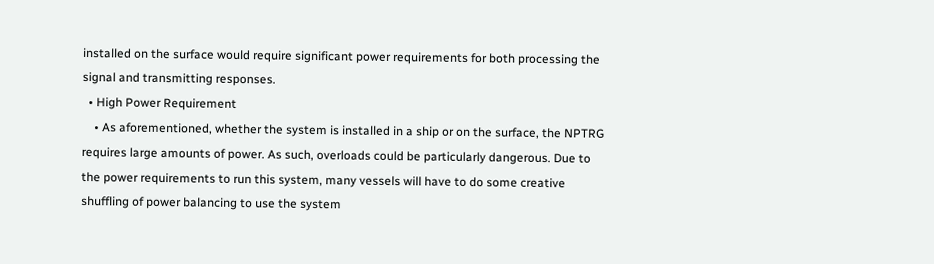installed on the surface would require significant power requirements for both processing the signal and transmitting responses.
  • High Power Requirement
    • As aforementioned, whether the system is installed in a ship or on the surface, the NPTRG requires large amounts of power. As such, overloads could be particularly dangerous. Due to the power requirements to run this system, many vessels will have to do some creative shuffling of power balancing to use the system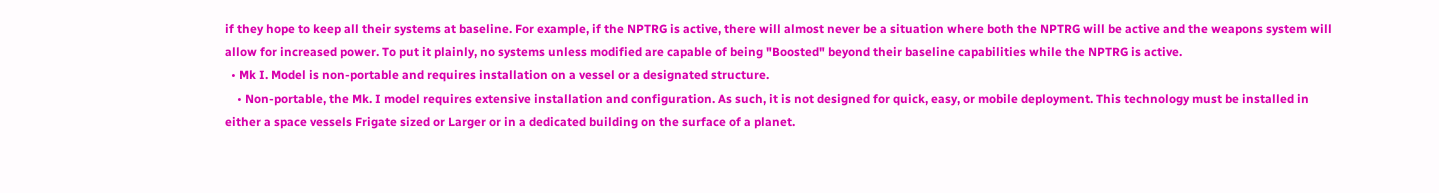if they hope to keep all their systems at baseline. For example, if the NPTRG is active, there will almost never be a situation where both the NPTRG will be active and the weapons system will allow for increased power. To put it plainly, no systems unless modified are capable of being "Boosted" beyond their baseline capabilities while the NPTRG is active.
  • Mk I. Model is non-portable and requires installation on a vessel or a designated structure.
    • Non-portable, the Mk. I model requires extensive installation and configuration. As such, it is not designed for quick, easy, or mobile deployment. This technology must be installed in either a space vessels Frigate sized or Larger or in a dedicated building on the surface of a planet.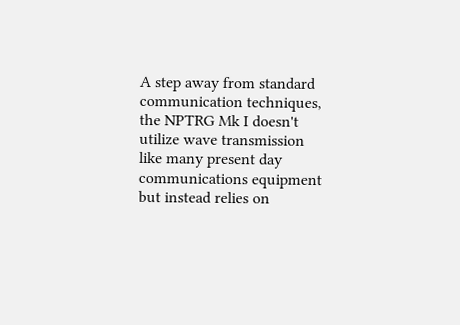A step away from standard communication techniques, the NPTRG Mk I doesn't utilize wave transmission like many present day communications equipment but instead relies on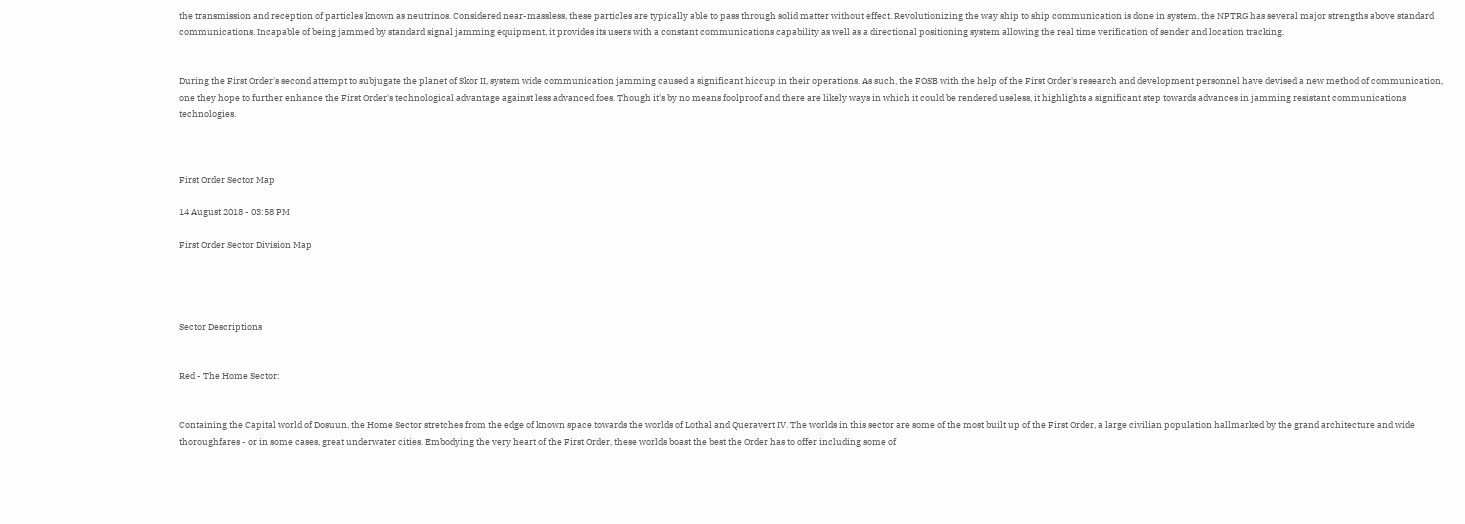the transmission and reception of particles known as neutrinos. Considered near-massless, these particles are typically able to pass through solid matter without effect. Revolutionizing the way ship to ship communication is done in system, the NPTRG has several major strengths above standard communications. Incapable of being jammed by standard signal jamming equipment, it provides its users with a constant communications capability as well as a directional positioning system allowing the real time verification of sender and location tracking.


During the First Order's second attempt to subjugate the planet of Skor II, system wide communication jamming caused a significant hiccup in their operations. As such, the FOSB with the help of the First Order's research and development personnel have devised a new method of communication, one they hope to further enhance the First Order's technological advantage against less advanced foes. Though it's by no means foolproof and there are likely ways in which it could be rendered useless, it highlights a significant step towards advances in jamming resistant communications technologies.



First Order Sector Map

14 August 2018 - 03:58 PM

First Order Sector Division Map




Sector Descriptions


Red - The Home Sector:


Containing the Capital world of Dosuun, the Home Sector stretches from the edge of known space towards the worlds of Lothal and Queravert IV. The worlds in this sector are some of the most built up of the First Order, a large civilian population hallmarked by the grand architecture and wide thoroughfares - or in some cases, great underwater cities. Embodying the very heart of the First Order, these worlds boast the best the Order has to offer including some of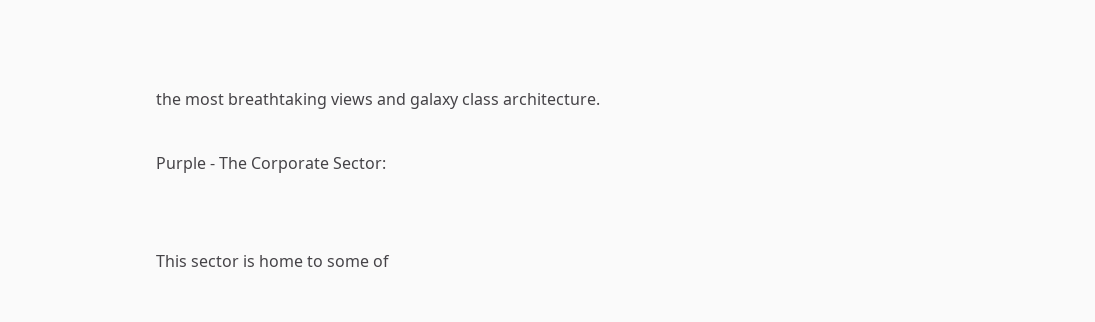the most breathtaking views and galaxy class architecture.

Purple - The Corporate Sector:


This sector is home to some of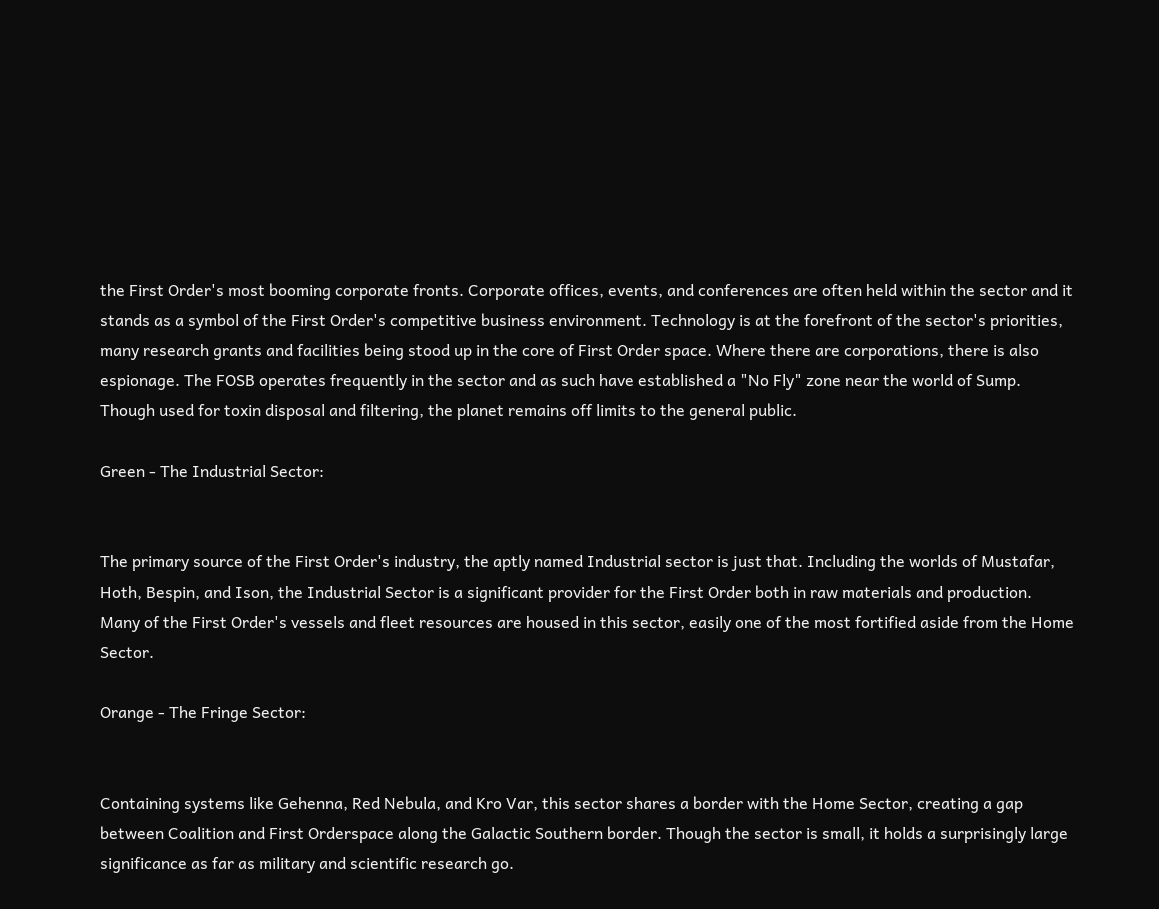the First Order's most booming corporate fronts. Corporate offices, events, and conferences are often held within the sector and it stands as a symbol of the First Order's competitive business environment. Technology is at the forefront of the sector's priorities, many research grants and facilities being stood up in the core of First Order space. Where there are corporations, there is also espionage. The FOSB operates frequently in the sector and as such have established a "No Fly" zone near the world of Sump. Though used for toxin disposal and filtering, the planet remains off limits to the general public.

Green - The Industrial Sector:


The primary source of the First Order's industry, the aptly named Industrial sector is just that. Including the worlds of Mustafar, Hoth, Bespin, and Ison, the Industrial Sector is a significant provider for the First Order both in raw materials and production. Many of the First Order's vessels and fleet resources are housed in this sector, easily one of the most fortified aside from the Home Sector.

Orange - The Fringe Sector:


Containing systems like Gehenna, Red Nebula, and Kro Var, this sector shares a border with the Home Sector, creating a gap between Coalition and First Orderspace along the Galactic Southern border. Though the sector is small, it holds a surprisingly large significance as far as military and scientific research go.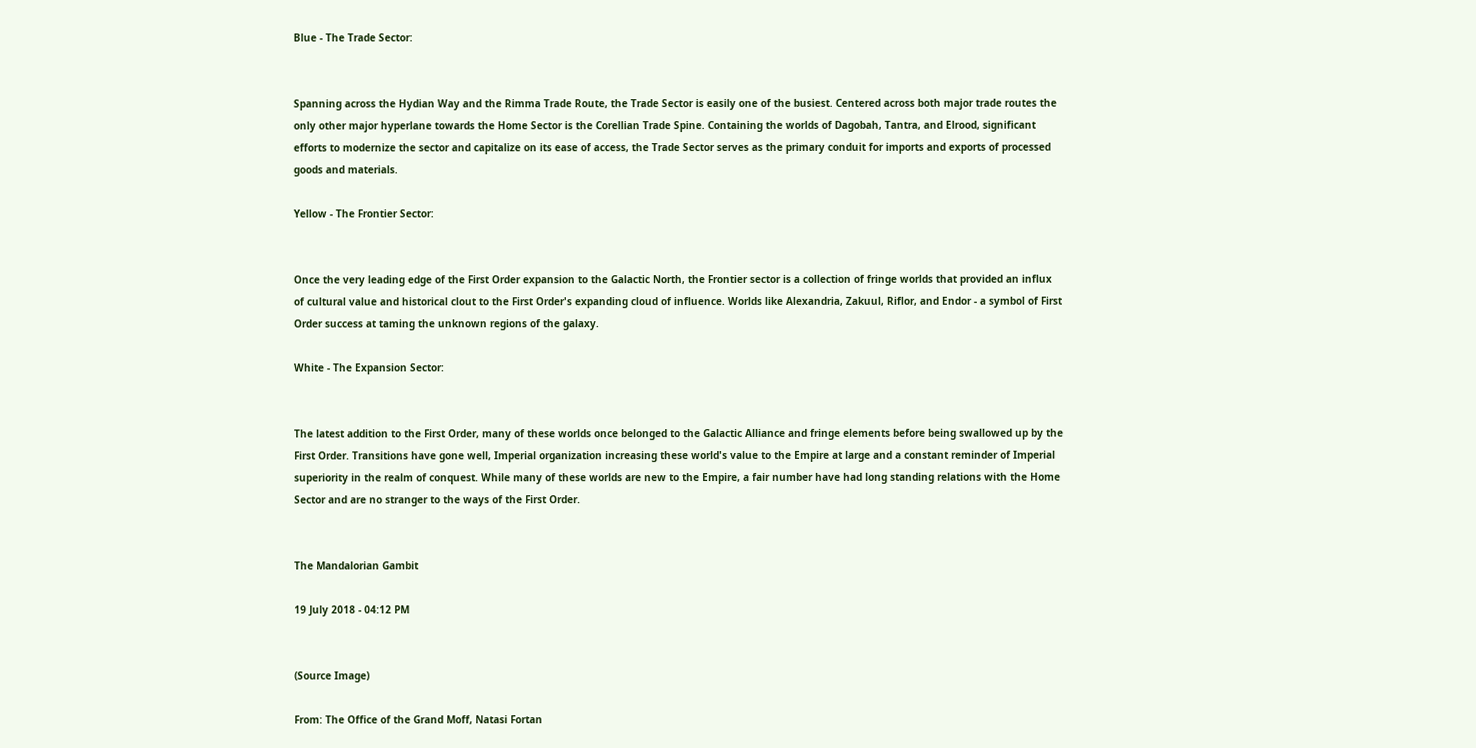Blue - The Trade Sector:


Spanning across the Hydian Way and the Rimma Trade Route, the Trade Sector is easily one of the busiest. Centered across both major trade routes the only other major hyperlane towards the Home Sector is the Corellian Trade Spine. Containing the worlds of Dagobah, Tantra, and Elrood, significant efforts to modernize the sector and capitalize on its ease of access, the Trade Sector serves as the primary conduit for imports and exports of processed goods and materials.

Yellow - The Frontier Sector:


Once the very leading edge of the First Order expansion to the Galactic North, the Frontier sector is a collection of fringe worlds that provided an influx of cultural value and historical clout to the First Order's expanding cloud of influence. Worlds like Alexandria, Zakuul, Riflor, and Endor - a symbol of First Order success at taming the unknown regions of the galaxy.

White - The Expansion Sector:


The latest addition to the First Order, many of these worlds once belonged to the Galactic Alliance and fringe elements before being swallowed up by the First Order. Transitions have gone well, Imperial organization increasing these world's value to the Empire at large and a constant reminder of Imperial superiority in the realm of conquest. While many of these worlds are new to the Empire, a fair number have had long standing relations with the Home Sector and are no stranger to the ways of the First Order.


The Mandalorian Gambit

19 July 2018 - 04:12 PM


(Source Image)

From: The Office of the Grand Moff, Natasi Fortan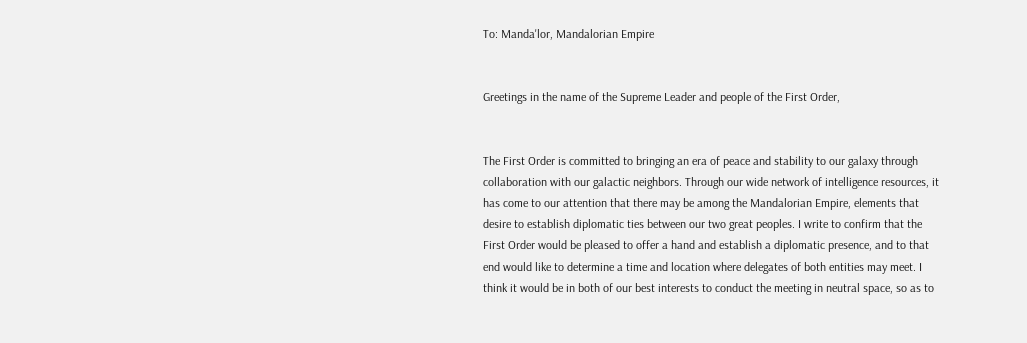To: Manda'lor, Mandalorian Empire


Greetings in the name of the Supreme Leader and people of the First Order,


The First Order is committed to bringing an era of peace and stability to our galaxy through collaboration with our galactic neighbors. Through our wide network of intelligence resources, it has come to our attention that there may be among the Mandalorian Empire, elements that desire to establish diplomatic ties between our two great peoples. I write to confirm that the First Order would be pleased to offer a hand and establish a diplomatic presence, and to that end would like to determine a time and location where delegates of both entities may meet. I think it would be in both of our best interests to conduct the meeting in neutral space, so as to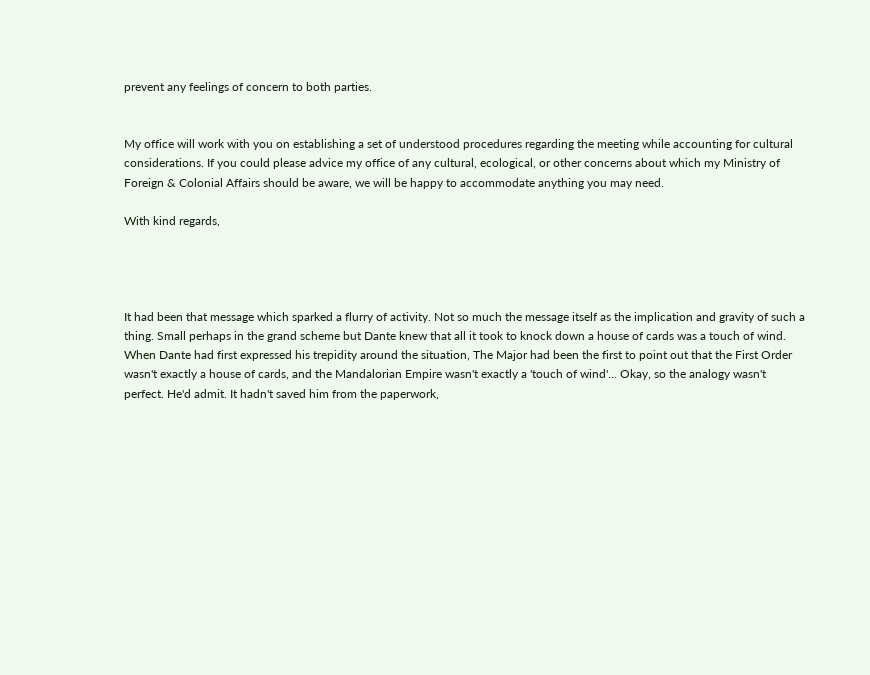prevent any feelings of concern to both parties.


My office will work with you on establishing a set of understood procedures regarding the meeting while accounting for cultural considerations. If you could please advice my office of any cultural, ecological, or other concerns about which my Ministry of Foreign & Colonial Affairs should be aware, we will be happy to accommodate anything you may need.

With kind regards,




It had been that message which sparked a flurry of activity. Not so much the message itself as the implication and gravity of such a thing. Small perhaps in the grand scheme but Dante knew that all it took to knock down a house of cards was a touch of wind. When Dante had first expressed his trepidity around the situation, The Major had been the first to point out that the First Order wasn't exactly a house of cards, and the Mandalorian Empire wasn't exactly a 'touch of wind'... Okay, so the analogy wasn't perfect. He'd admit. It hadn't saved him from the paperwork,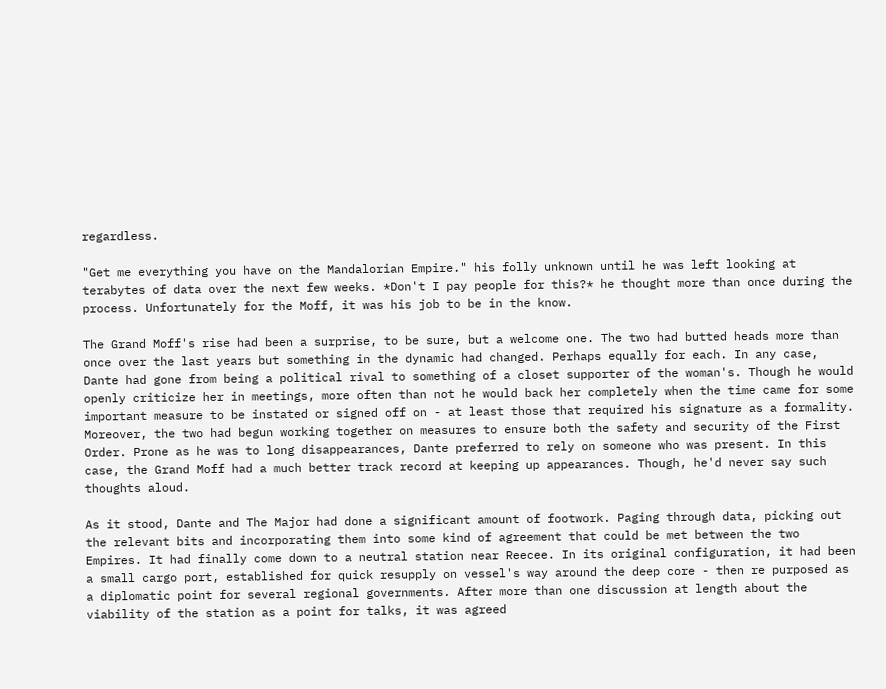regardless.

"Get me everything you have on the Mandalorian Empire." his folly unknown until he was left looking at terabytes of data over the next few weeks. *Don't I pay people for this?* he thought more than once during the process. Unfortunately for the Moff, it was his job to be in the know.

The Grand Moff's rise had been a surprise, to be sure, but a welcome one. The two had butted heads more than once over the last years but something in the dynamic had changed. Perhaps equally for each. In any case, Dante had gone from being a political rival to something of a closet supporter of the woman's. Though he would openly criticize her in meetings, more often than not he would back her completely when the time came for some important measure to be instated or signed off on - at least those that required his signature as a formality. Moreover, the two had begun working together on measures to ensure both the safety and security of the First Order. Prone as he was to long disappearances, Dante preferred to rely on someone who was present. In this case, the Grand Moff had a much better track record at keeping up appearances. Though, he'd never say such thoughts aloud.

As it stood, Dante and The Major had done a significant amount of footwork. Paging through data, picking out the relevant bits and incorporating them into some kind of agreement that could be met between the two Empires. It had finally come down to a neutral station near Reecee. In its original configuration, it had been a small cargo port, established for quick resupply on vessel's way around the deep core - then re purposed as a diplomatic point for several regional governments. After more than one discussion at length about the viability of the station as a point for talks, it was agreed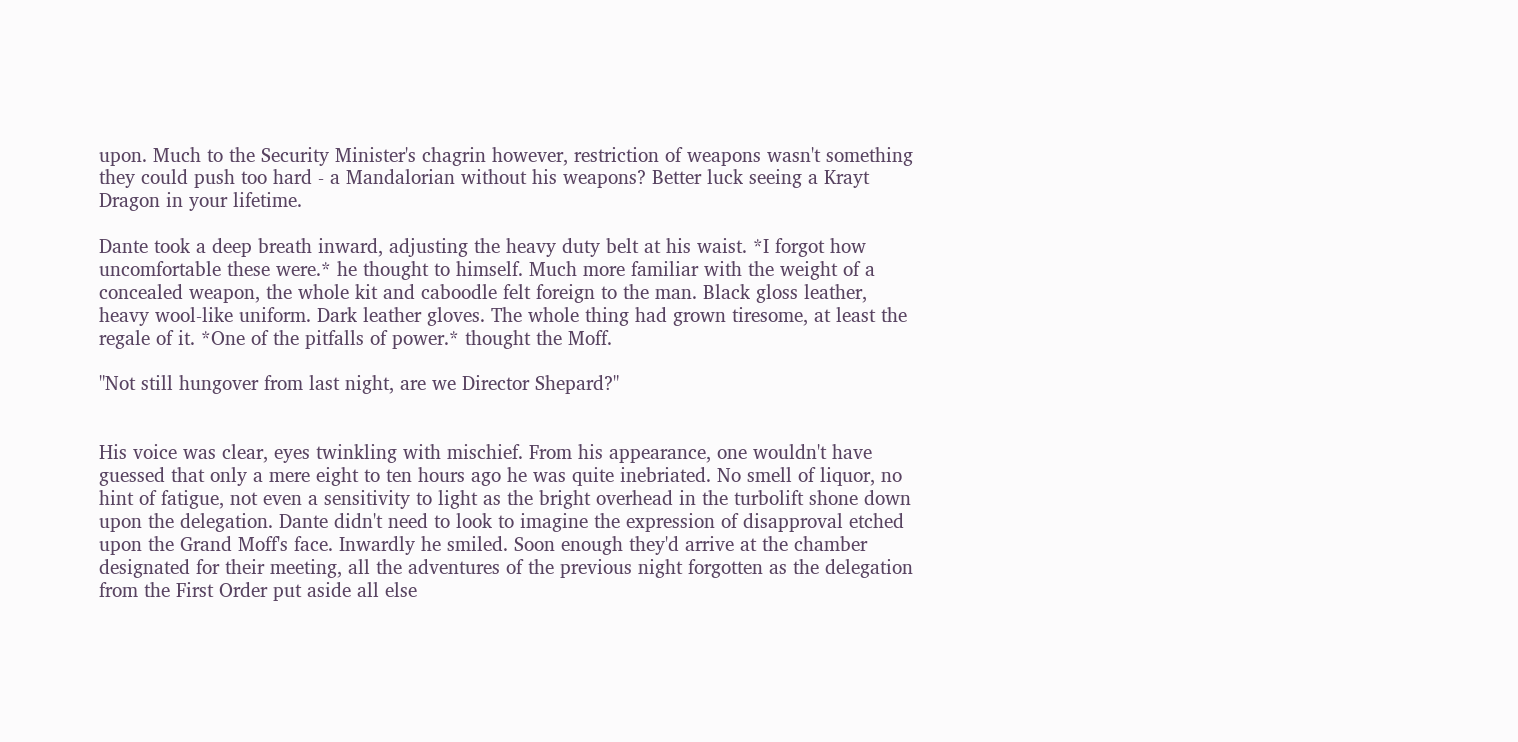upon. Much to the Security Minister's chagrin however, restriction of weapons wasn't something they could push too hard - a Mandalorian without his weapons? Better luck seeing a Krayt Dragon in your lifetime.

Dante took a deep breath inward, adjusting the heavy duty belt at his waist. *I forgot how uncomfortable these were.* he thought to himself. Much more familiar with the weight of a concealed weapon, the whole kit and caboodle felt foreign to the man. Black gloss leather, heavy wool-like uniform. Dark leather gloves. The whole thing had grown tiresome, at least the regale of it. *One of the pitfalls of power.* thought the Moff.

"Not still hungover from last night, are we Director Shepard?"


His voice was clear, eyes twinkling with mischief. From his appearance, one wouldn't have guessed that only a mere eight to ten hours ago he was quite inebriated. No smell of liquor, no hint of fatigue, not even a sensitivity to light as the bright overhead in the turbolift shone down upon the delegation. Dante didn't need to look to imagine the expression of disapproval etched upon the Grand Moff's face. Inwardly he smiled. Soon enough they'd arrive at the chamber designated for their meeting, all the adventures of the previous night forgotten as the delegation from the First Order put aside all else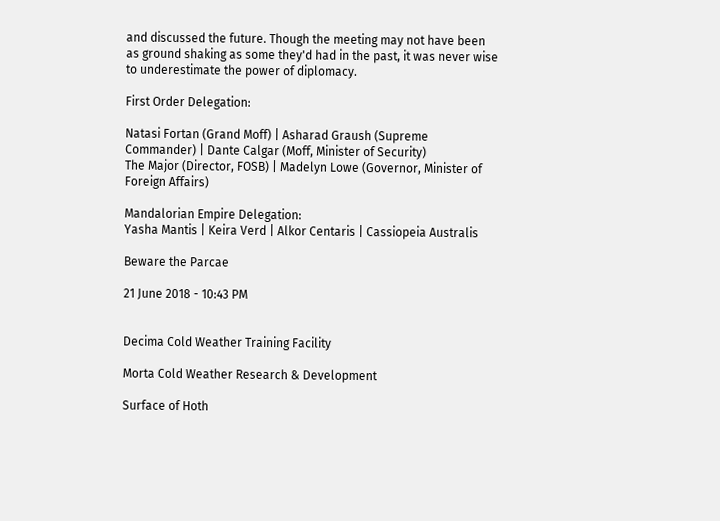and discussed the future. Though the meeting may not have been as ground shaking as some they'd had in the past, it was never wise to underestimate the power of diplomacy.

First Order Delegation:

Natasi Fortan (Grand Moff) | Asharad Graush (Supreme Commander) | Dante Calgar (Moff, Minister of Security)
The Major (Director, FOSB) | Madelyn Lowe (Governor, Minister of Foreign Affairs)

Mandalorian Empire Delegation:
Yasha Mantis | Keira Verd | Alkor Centaris | Cassiopeia Australis

Beware the Parcae

21 June 2018 - 10:43 PM


Decima Cold Weather Training Facility

Morta Cold Weather Research & Development

Surface of Hoth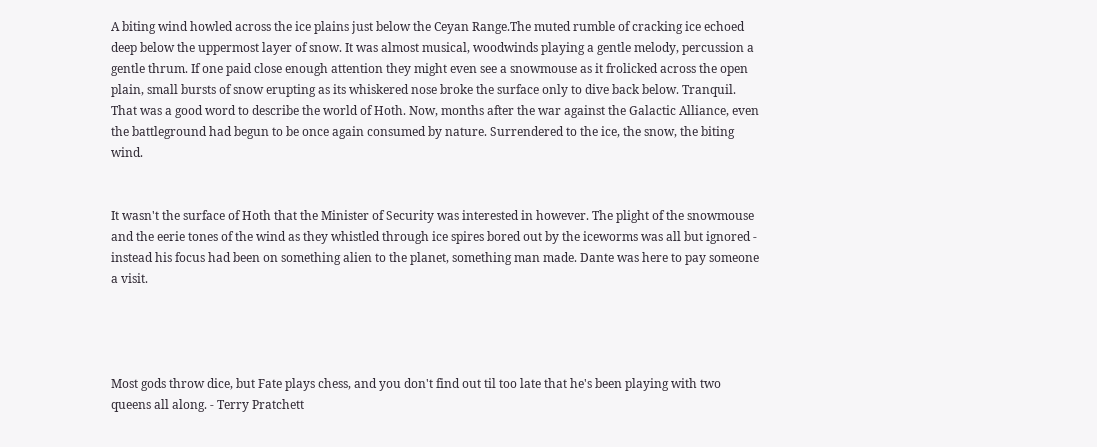A biting wind howled across the ice plains just below the Ceyan Range.The muted rumble of cracking ice echoed deep below the uppermost layer of snow. It was almost musical, woodwinds playing a gentle melody, percussion a gentle thrum. If one paid close enough attention they might even see a snowmouse as it frolicked across the open plain, small bursts of snow erupting as its whiskered nose broke the surface only to dive back below. Tranquil. That was a good word to describe the world of Hoth. Now, months after the war against the Galactic Alliance, even the battleground had begun to be once again consumed by nature. Surrendered to the ice, the snow, the biting wind.


It wasn't the surface of Hoth that the Minister of Security was interested in however. The plight of the snowmouse and the eerie tones of the wind as they whistled through ice spires bored out by the iceworms was all but ignored - instead his focus had been on something alien to the planet, something man made. Dante was here to pay someone a visit.




Most gods throw dice, but Fate plays chess, and you don't find out til too late that he's been playing with two queens all along. - Terry Pratchett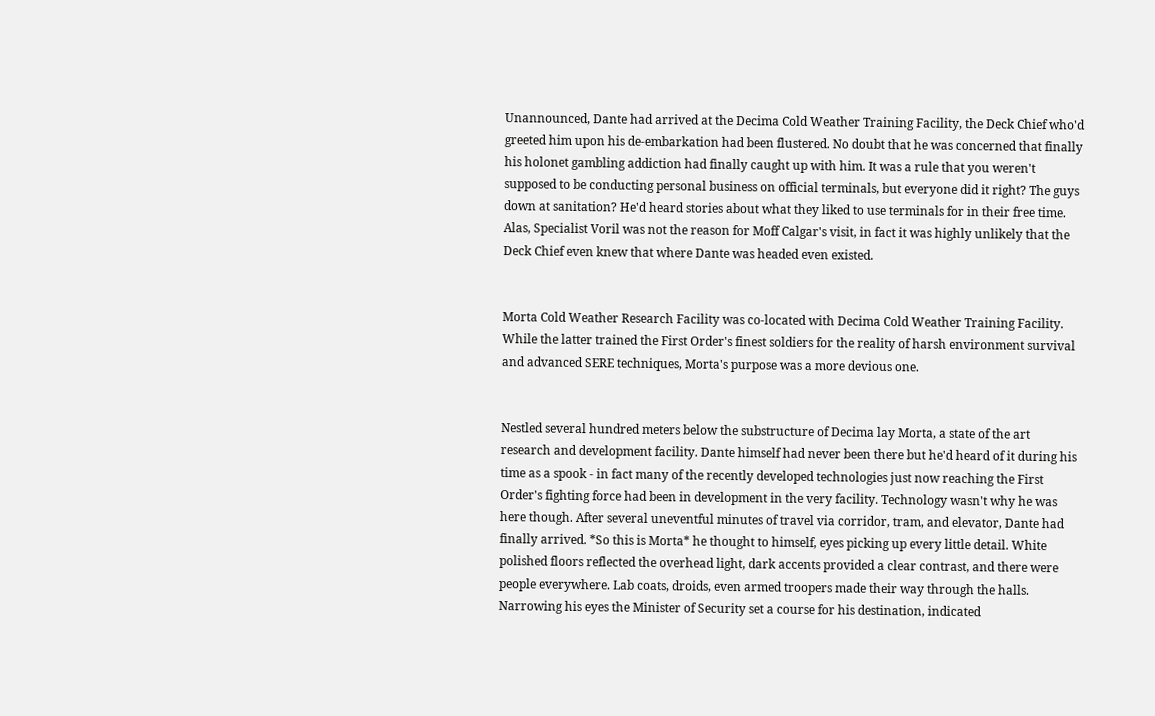Unannounced, Dante had arrived at the Decima Cold Weather Training Facility, the Deck Chief who'd greeted him upon his de-embarkation had been flustered. No doubt that he was concerned that finally his holonet gambling addiction had finally caught up with him. It was a rule that you weren't supposed to be conducting personal business on official terminals, but everyone did it right? The guys down at sanitation? He'd heard stories about what they liked to use terminals for in their free time. Alas, Specialist Voril was not the reason for Moff Calgar's visit, in fact it was highly unlikely that the Deck Chief even knew that where Dante was headed even existed.


Morta Cold Weather Research Facility was co-located with Decima Cold Weather Training Facility. While the latter trained the First Order's finest soldiers for the reality of harsh environment survival and advanced SERE techniques, Morta's purpose was a more devious one.


Nestled several hundred meters below the substructure of Decima lay Morta, a state of the art research and development facility. Dante himself had never been there but he'd heard of it during his time as a spook - in fact many of the recently developed technologies just now reaching the First Order's fighting force had been in development in the very facility. Technology wasn't why he was here though. After several uneventful minutes of travel via corridor, tram, and elevator, Dante had finally arrived. *So this is Morta* he thought to himself, eyes picking up every little detail. White polished floors reflected the overhead light, dark accents provided a clear contrast, and there were people everywhere. Lab coats, droids, even armed troopers made their way through the halls. Narrowing his eyes the Minister of Security set a course for his destination, indicated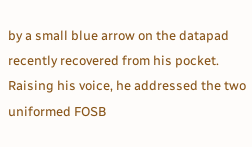by a small blue arrow on the datapad recently recovered from his pocket. Raising his voice, he addressed the two uniformed FOSB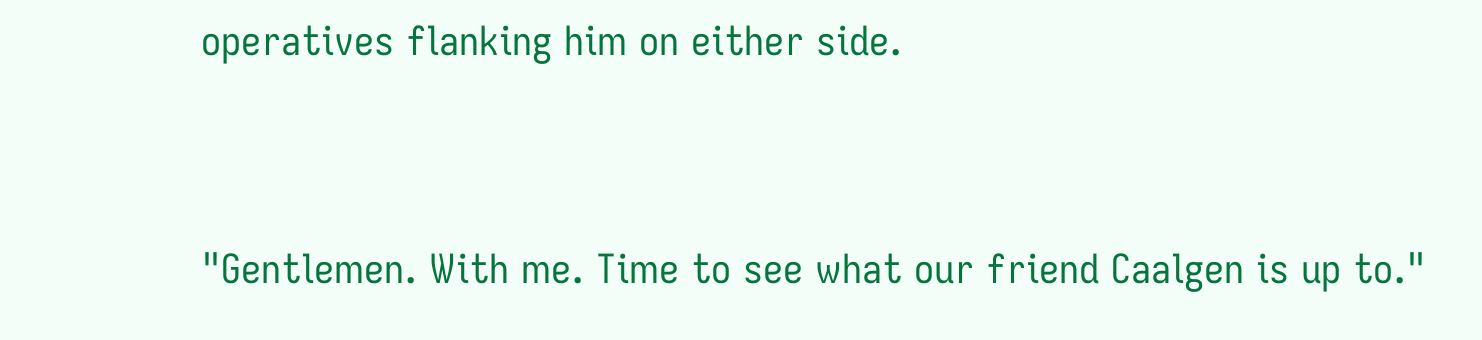operatives flanking him on either side.


"Gentlemen. With me. Time to see what our friend Caalgen is up to."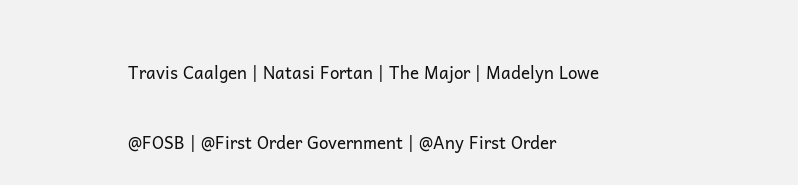Travis Caalgen | Natasi Fortan | The Major | Madelyn Lowe

@FOSB | @First Order Government | @Any First Order